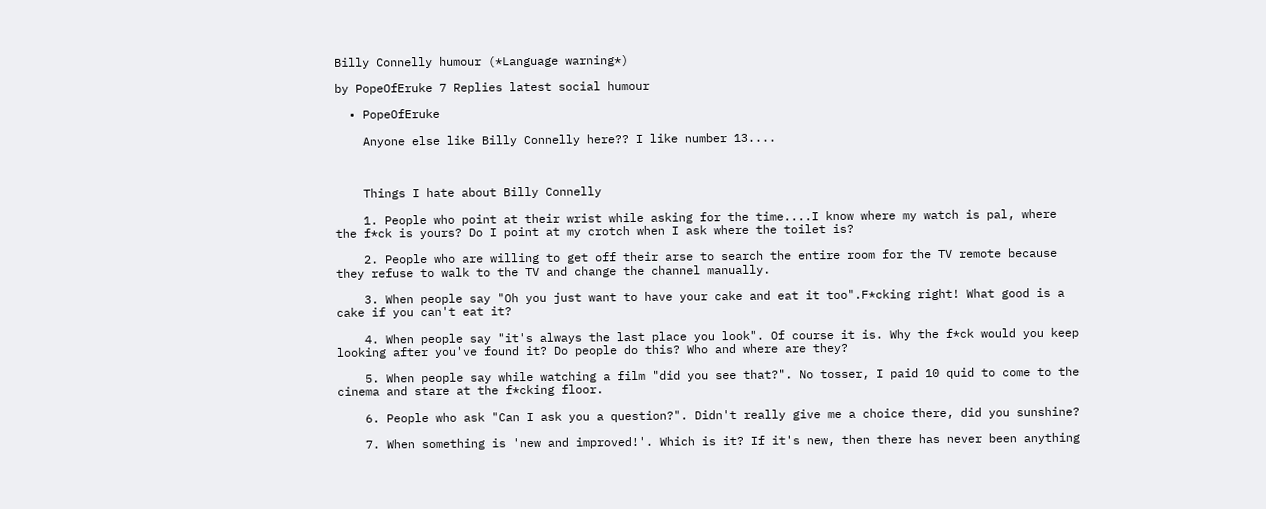Billy Connelly humour (*Language warning*)

by PopeOfEruke 7 Replies latest social humour

  • PopeOfEruke

    Anyone else like Billy Connelly here?? I like number 13....



    Things I hate about Billy Connelly

    1. People who point at their wrist while asking for the time....I know where my watch is pal, where the f*ck is yours? Do I point at my crotch when I ask where the toilet is?

    2. People who are willing to get off their arse to search the entire room for the TV remote because they refuse to walk to the TV and change the channel manually.

    3. When people say "Oh you just want to have your cake and eat it too".F*cking right! What good is a cake if you can't eat it?

    4. When people say "it's always the last place you look". Of course it is. Why the f*ck would you keep looking after you've found it? Do people do this? Who and where are they?

    5. When people say while watching a film "did you see that?". No tosser, I paid 10 quid to come to the cinema and stare at the f*cking floor.

    6. People who ask "Can I ask you a question?". Didn't really give me a choice there, did you sunshine?

    7. When something is 'new and improved!'. Which is it? If it's new, then there has never been anything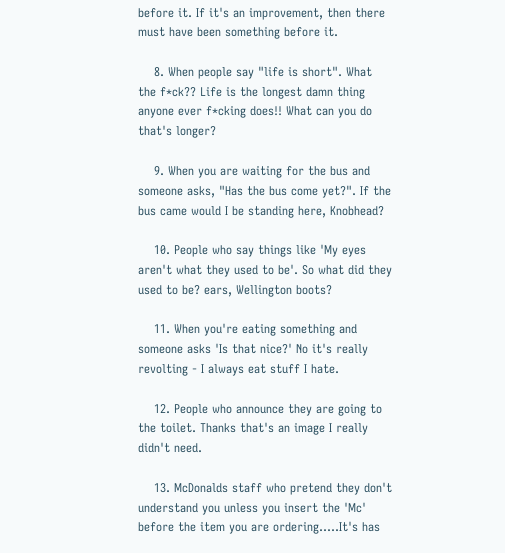before it. If it's an improvement, then there must have been something before it.

    8. When people say "life is short". What the f*ck?? Life is the longest damn thing anyone ever f*cking does!! What can you do that's longer?

    9. When you are waiting for the bus and someone asks, "Has the bus come yet?". If the bus came would I be standing here, Knobhead?

    10. People who say things like 'My eyes aren't what they used to be'. So what did they used to be? ears, Wellington boots?

    11. When you're eating something and someone asks 'Is that nice?' No it's really revolting - I always eat stuff I hate.

    12. People who announce they are going to the toilet. Thanks that's an image I really didn't need.

    13. McDonalds staff who pretend they don't understand you unless you insert the 'Mc' before the item you are ordering.....It's has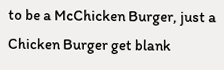to be a McChicken Burger, just a Chicken Burger get blank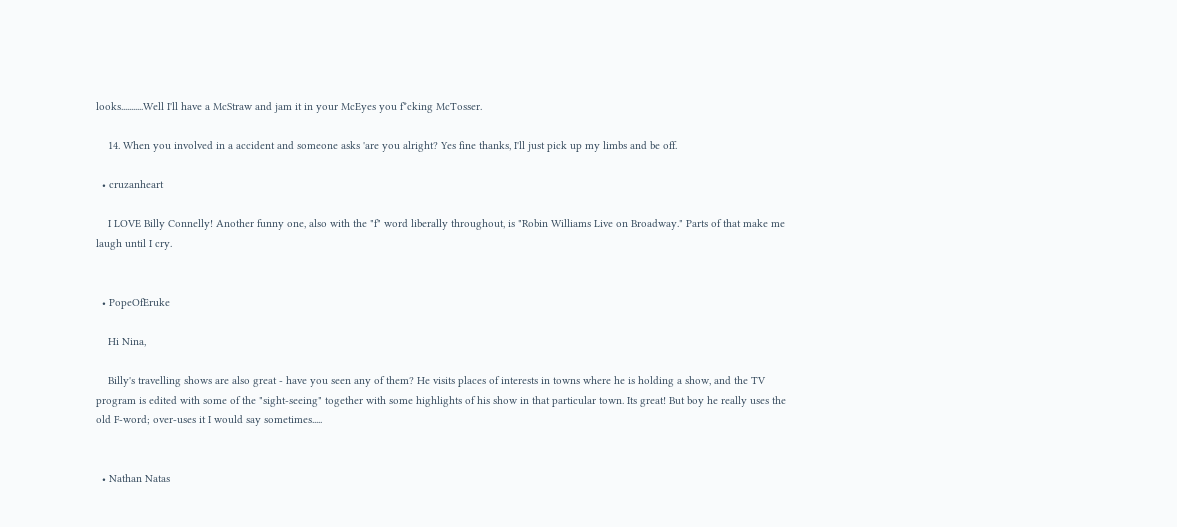looks...........Well I'll have a McStraw and jam it in your McEyes you f*cking McTosser.

    14. When you involved in a accident and someone asks 'are you alright? Yes fine thanks, I'll just pick up my limbs and be off.

  • cruzanheart

    I LOVE Billy Connelly! Another funny one, also with the "f" word liberally throughout, is "Robin Williams Live on Broadway." Parts of that make me laugh until I cry.


  • PopeOfEruke

    Hi Nina,

    Billy's travelling shows are also great - have you seen any of them? He visits places of interests in towns where he is holding a show, and the TV program is edited with some of the "sight-seeing" together with some highlights of his show in that particular town. Its great! But boy he really uses the old F-word; over-uses it I would say sometimes.....


  • Nathan Natas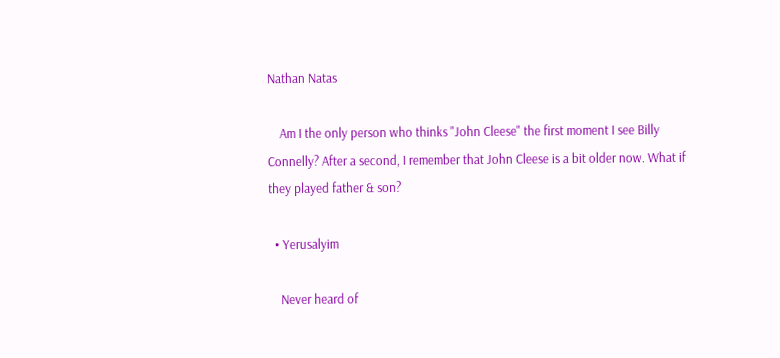Nathan Natas

    Am I the only person who thinks "John Cleese" the first moment I see Billy Connelly? After a second, I remember that John Cleese is a bit older now. What if they played father & son?

  • Yerusalyim

    Never heard of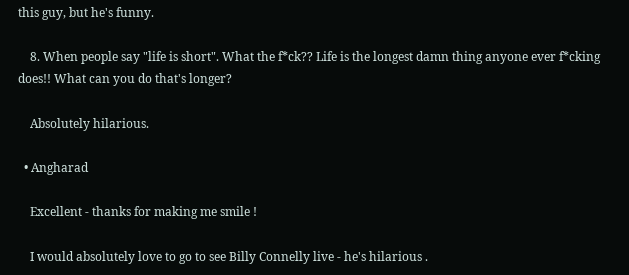this guy, but he's funny.

    8. When people say "life is short". What the f*ck?? Life is the longest damn thing anyone ever f*cking does!! What can you do that's longer?

    Absolutely hilarious.

  • Angharad

    Excellent - thanks for making me smile !

    I would absolutely love to go to see Billy Connelly live - he's hilarious .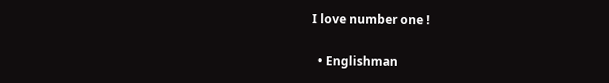I love number one !

  • Englishman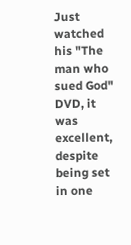Just watched his "The man who sued God" DVD, it was excellent, despite being set in one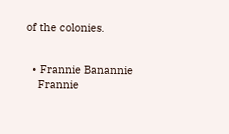of the colonies.


  • Frannie Banannie
    Frannie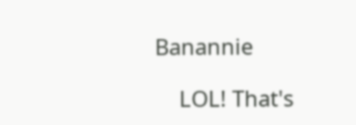Banannie

    LOL! That's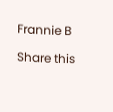Frannie B

Share this